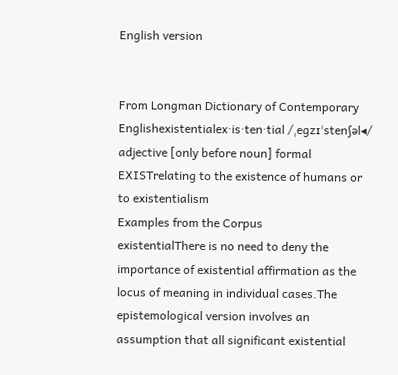English version


From Longman Dictionary of Contemporary Englishexistentialex‧is‧ten‧tial /ˌeɡzɪˈstenʃəl◂/ adjective [only before noun] formal  EXISTrelating to the existence of humans or to existentialism
Examples from the Corpus
existentialThere is no need to deny the importance of existential affirmation as the locus of meaning in individual cases.The epistemological version involves an assumption that all significant existential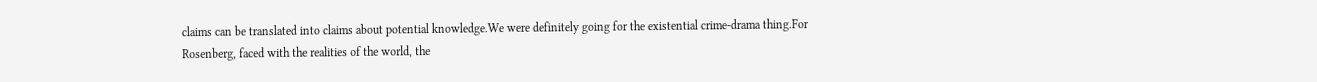claims can be translated into claims about potential knowledge.We were definitely going for the existential crime-drama thing.For Rosenberg, faced with the realities of the world, the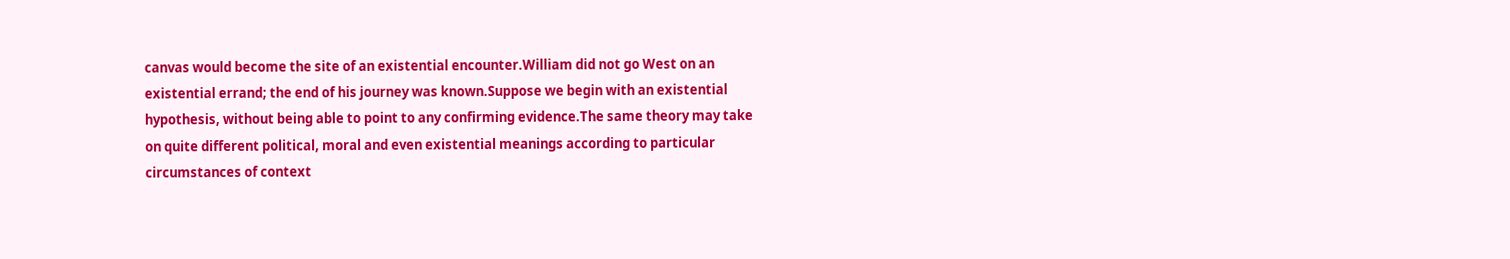canvas would become the site of an existential encounter.William did not go West on an existential errand; the end of his journey was known.Suppose we begin with an existential hypothesis, without being able to point to any confirming evidence.The same theory may take on quite different political, moral and even existential meanings according to particular circumstances of context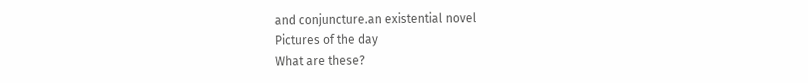and conjuncture.an existential novel
Pictures of the day
What are these?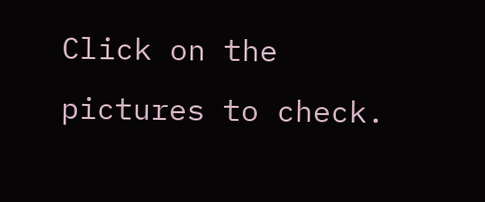Click on the pictures to check.